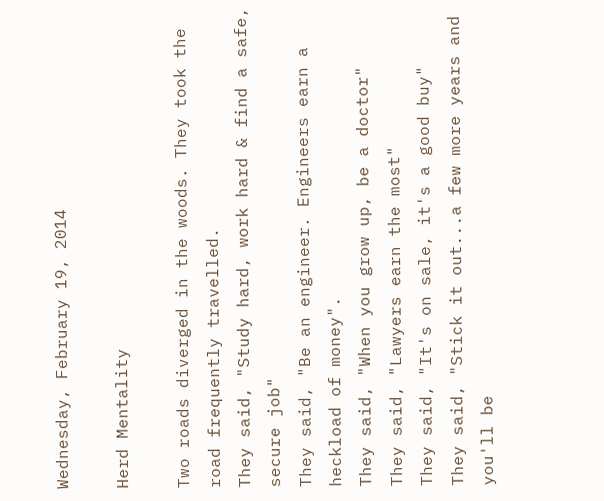Wednesday, February 19, 2014

Herd Mentality

Two roads diverged in the woods. They took the road frequently travelled.
They said, "Study hard, work hard & find a safe, secure job"
They said, "Be an engineer. Engineers earn a heckload of money".
They said, "When you grow up, be a doctor"
They said, "Lawyers earn the most"
They said, "It's on sale, it's a good buy"
They said, "Stick it out...a few more years and you'll be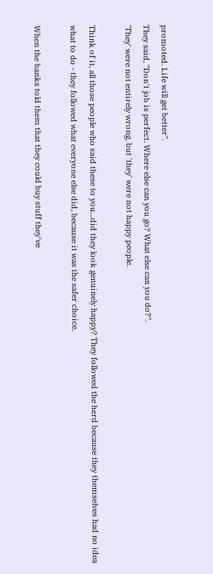promoted. Life will get better".
They said, "Don't job is perfect. Where else can you go? What else can you do?".
'They' were not entirely wrong, but 'they' were not happy people.

Think of it, all those people who said these to you...did they look genuinely happy? They followed the herd because they themselves had no idea what to do - they followed what everyone else did, because it was the safer choice.

When the banks told them that they could buy stuff they've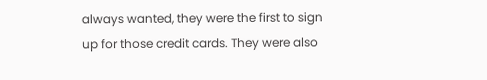always wanted, they were the first to sign up for those credit cards. They were also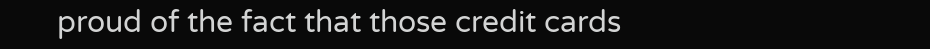proud of the fact that those credit cards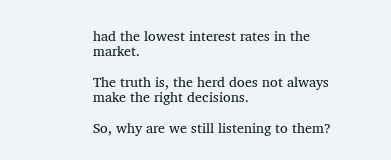had the lowest interest rates in the market.

The truth is, the herd does not always make the right decisions.

So, why are we still listening to them?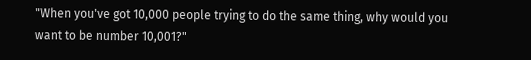"When you've got 10,000 people trying to do the same thing, why would you want to be number 10,001?"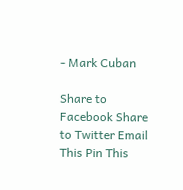- Mark Cuban

Share to Facebook Share to Twitter Email This Pin This